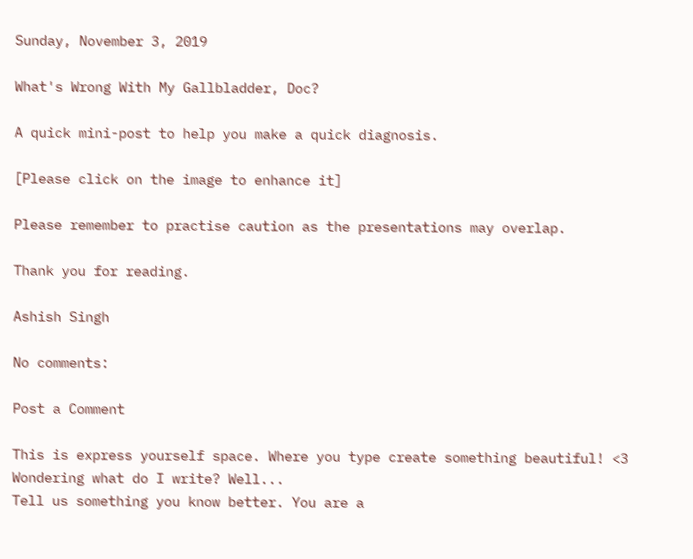Sunday, November 3, 2019

What's Wrong With My Gallbladder, Doc?

A quick mini-post to help you make a quick diagnosis.

[Please click on the image to enhance it]

Please remember to practise caution as the presentations may overlap.

Thank you for reading.

Ashish Singh

No comments:

Post a Comment

This is express yourself space. Where you type create something beautiful! <3
Wondering what do I write? Well...
Tell us something you know better. You are a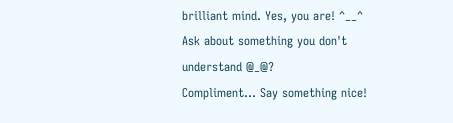brilliant mind. Yes, you are! ^__^
Ask about something you don't understand @_@?
Compliment... Say something nice!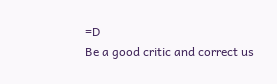=D
Be a good critic and correct us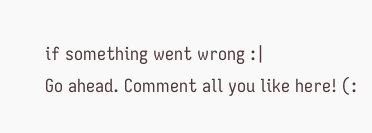if something went wrong :|
Go ahead. Comment all you like here! (: